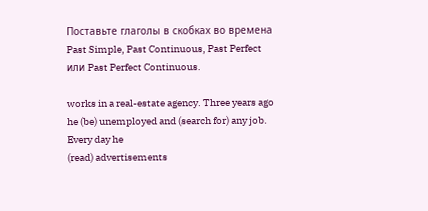Поставьте глаголы в скобках во времена Past Simple, Past Continuous, Past Perfect или Past Perfect Continuous.

works in a real-estate agency. Three years ago he (be) unemployed and (search for) any job. Every day he
(read) advertisements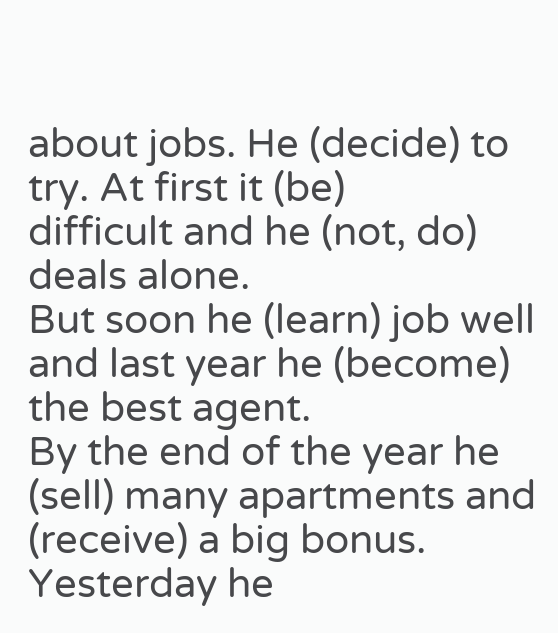about jobs. He (decide) to try. At first it (be)
difficult and he (not, do) deals alone.
But soon he (learn) job well and last year he (become) the best agent.
By the end of the year he (sell) many apartments and (receive) a big bonus.
Yesterday he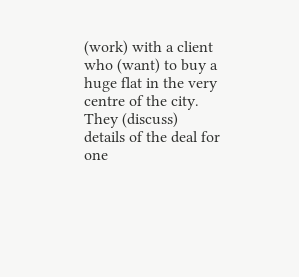(work) with a client who (want) to buy a huge flat in the very
centre of the city. They (discuss)
details of the deal for one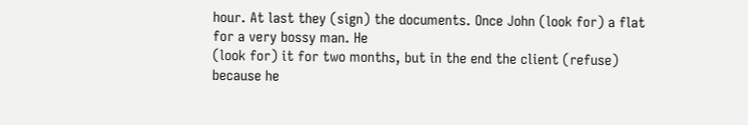hour. At last they (sign) the documents. Once John (look for) a flat for a very bossy man. He
(look for) it for two months, but in the end the client (refuse) because he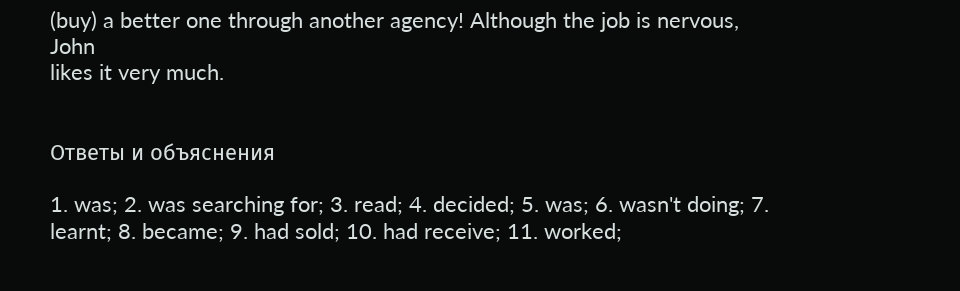(buy) a better one through another agency! Although the job is nervous, John
likes it very much.


Ответы и объяснения

1. was; 2. was searching for; 3. read; 4. decided; 5. was; 6. wasn't doing; 7. learnt; 8. became; 9. had sold; 10. had receive; 11. worked;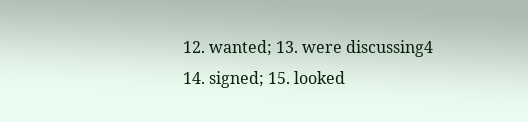12. wanted; 13. were discussing4 14. signed; 15. looked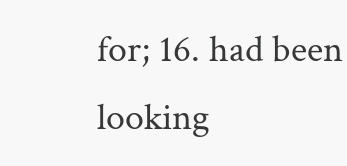for; 16. had been looking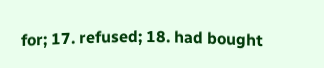for; 17. refused; 18. had bought